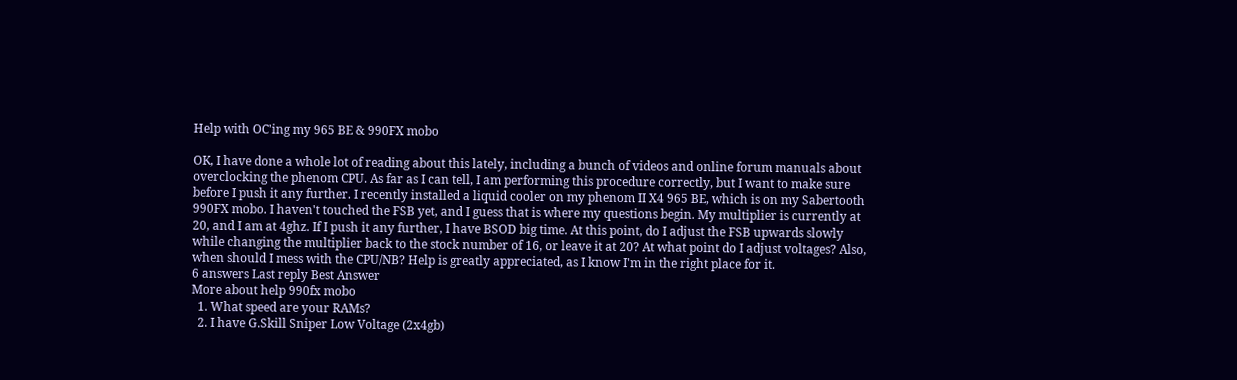Help with OC'ing my 965 BE & 990FX mobo

OK, I have done a whole lot of reading about this lately, including a bunch of videos and online forum manuals about overclocking the phenom CPU. As far as I can tell, I am performing this procedure correctly, but I want to make sure before I push it any further. I recently installed a liquid cooler on my phenom II X4 965 BE, which is on my Sabertooth 990FX mobo. I haven't touched the FSB yet, and I guess that is where my questions begin. My multiplier is currently at 20, and I am at 4ghz. If I push it any further, I have BSOD big time. At this point, do I adjust the FSB upwards slowly while changing the multiplier back to the stock number of 16, or leave it at 20? At what point do I adjust voltages? Also, when should I mess with the CPU/NB? Help is greatly appreciated, as I know I'm in the right place for it.
6 answers Last reply Best Answer
More about help 990fx mobo
  1. What speed are your RAMs?
  2. I have G.Skill Sniper Low Voltage (2x4gb)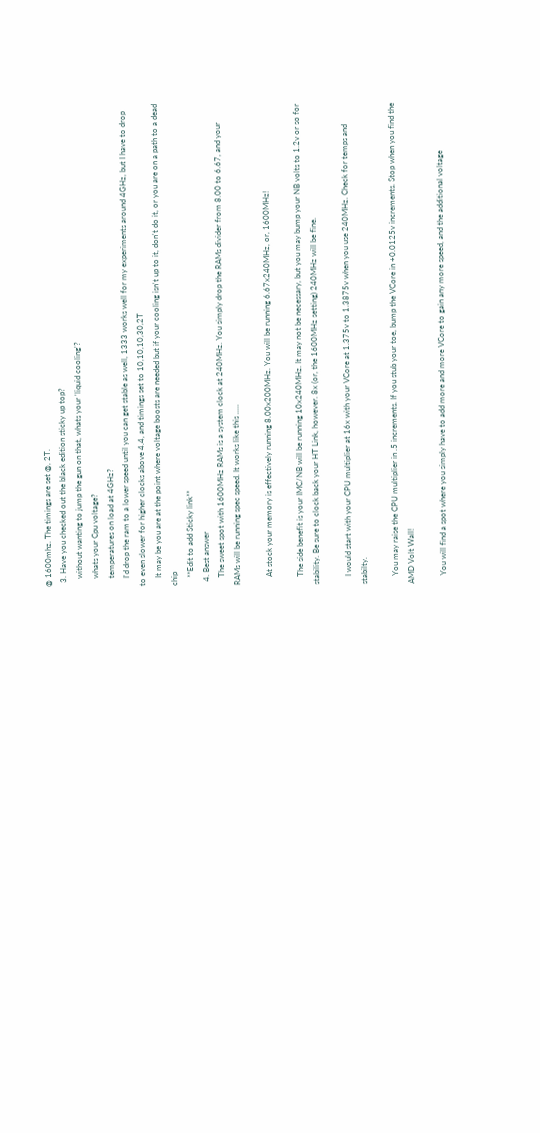@ 1600mhz. The timings are set @, 2T.
  3. Have you checked out the black edition sticky up top?
    without wanting to jump the gun on that, whats your 'liquid cooling'?
    whats your Cpu voltage?
    temperatures on load at 4GHz?
    I'd drop the ram to a lower speed until you can get stable as well, 1333 works well for my experiments around 4GHz, but I have to drop to even slower for higher clocks above 4.4, and timings set to 10,10,10,30,2T
    It may be you are at the point where voltage boosts are needed but if your cooling isn't up to it, don't do it, or you are on a path to a dead chip
    **Edit to add Sticky link**
  4. Best answer
    The sweet spot with 1600MHz RAMs is a system clock at 240MHz. You simply drop the RAMs divider from 8.00 to 6.67, and your RAMs will be running spec speed. It works like this .....

    At stock your memory is effectively running 8.00x200MHz. You will be running 6.67x240MHz, or, 1600MHz!

    The side benefit is your IMC/NB will be running 10x240MHz. It may not be necessary, but you may bump your NB volts to 1.2v or so for stability. Be sure to clock back your HT Link, however. 8x (or, the 1600MHz setting) 240MHz will be fine.

    I would start with your CPU multiplier at 16x with your VCore at 1.375v to 1.3875v when you use 240MHz. Check for temps and stabilty.

    You may raise the CPU multiplier in .5 increments. If you stub your toe, bump the VCore in +0.0125v increments. Stop when you find the AMD Volt Wall!

    You will find a spot where you simply have to add more and more VCore to gain any more speed, and the additional voltage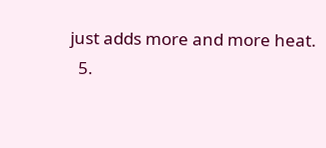just adds more and more heat.
  5.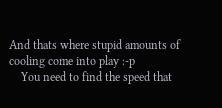And thats where stupid amounts of cooling come into play :-p
    You need to find the speed that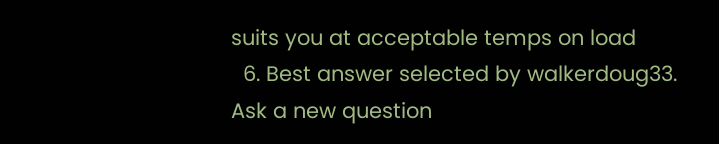suits you at acceptable temps on load
  6. Best answer selected by walkerdoug33.
Ask a new question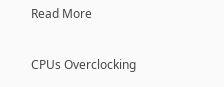Read More

CPUs Overclocking